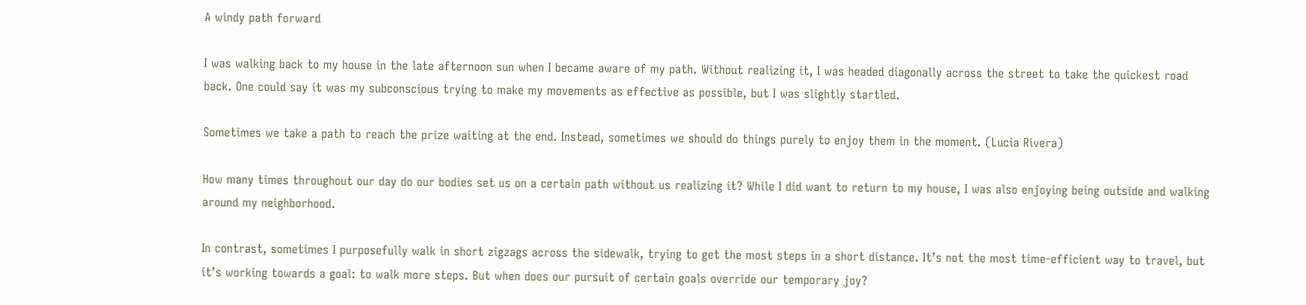A windy path forward

I was walking back to my house in the late afternoon sun when I became aware of my path. Without realizing it, I was headed diagonally across the street to take the quickest road back. One could say it was my subconscious trying to make my movements as effective as possible, but I was slightly startled.

Sometimes we take a path to reach the prize waiting at the end. Instead, sometimes we should do things purely to enjoy them in the moment. (Lucia Rivera)

How many times throughout our day do our bodies set us on a certain path without us realizing it? While I did want to return to my house, I was also enjoying being outside and walking around my neighborhood.

In contrast, sometimes I purposefully walk in short zigzags across the sidewalk, trying to get the most steps in a short distance. It’s not the most time-efficient way to travel, but it’s working towards a goal: to walk more steps. But when does our pursuit of certain goals override our temporary joy?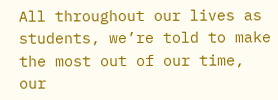All throughout our lives as students, we’re told to make the most out of our time, our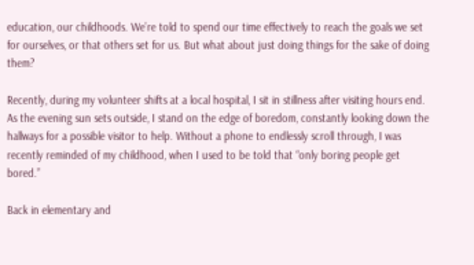education, our childhoods. We’re told to spend our time effectively to reach the goals we set for ourselves, or that others set for us. But what about just doing things for the sake of doing them?

Recently, during my volunteer shifts at a local hospital, I sit in stillness after visiting hours end. As the evening sun sets outside, I stand on the edge of boredom, constantly looking down the hallways for a possible visitor to help. Without a phone to endlessly scroll through, I was recently reminded of my childhood, when I used to be told that “only boring people get bored.”

Back in elementary and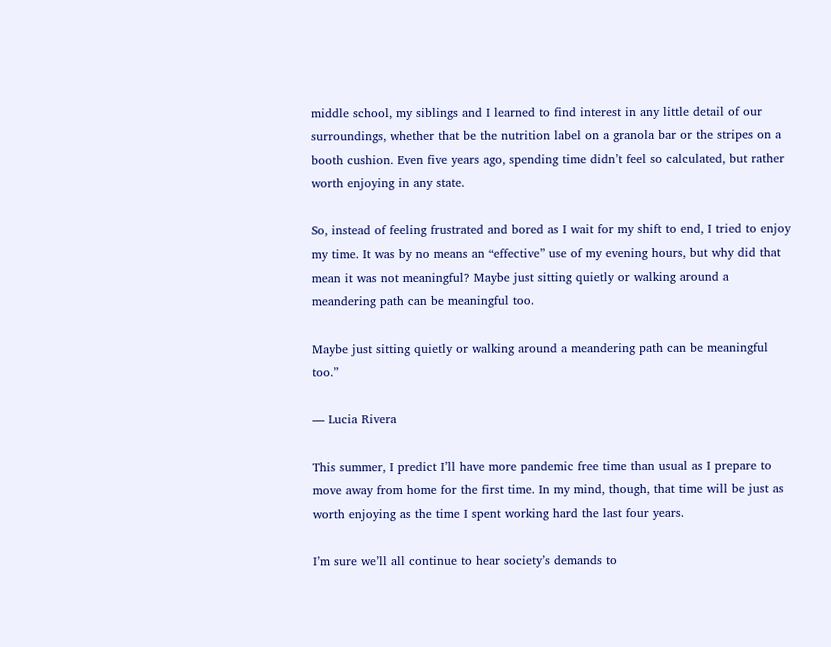middle school, my siblings and I learned to find interest in any little detail of our surroundings, whether that be the nutrition label on a granola bar or the stripes on a booth cushion. Even five years ago, spending time didn’t feel so calculated, but rather worth enjoying in any state.

So, instead of feeling frustrated and bored as I wait for my shift to end, I tried to enjoy my time. It was by no means an “effective” use of my evening hours, but why did that mean it was not meaningful? Maybe just sitting quietly or walking around a meandering path can be meaningful too.

Maybe just sitting quietly or walking around a meandering path can be meaningful too.”

— Lucia Rivera

This summer, I predict I’ll have more pandemic free time than usual as I prepare to move away from home for the first time. In my mind, though, that time will be just as worth enjoying as the time I spent working hard the last four years.

I’m sure we’ll all continue to hear society’s demands to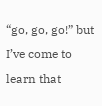“go, go, go!” but I’ve come to learn that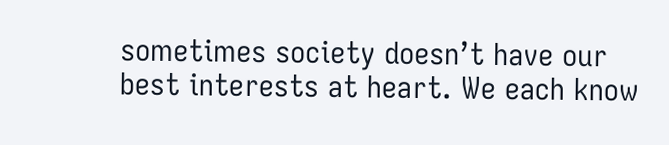sometimes society doesn’t have our best interests at heart. We each know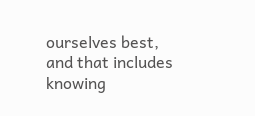ourselves best, and that includes knowing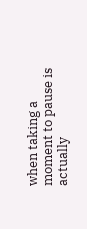when taking a moment to pause is actually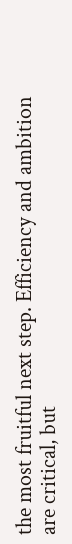the most fruitful next step. Efficiency and ambition are critical, but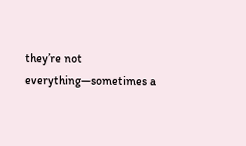they’re not everything—sometimes a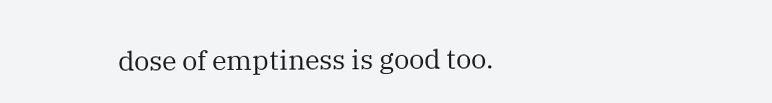dose of emptiness is good too.